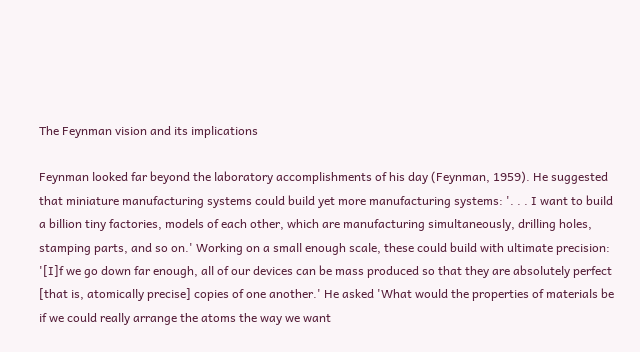The Feynman vision and its implications

Feynman looked far beyond the laboratory accomplishments of his day (Feynman, 1959). He suggested that miniature manufacturing systems could build yet more manufacturing systems: '. . . I want to build a billion tiny factories, models of each other, which are manufacturing simultaneously, drilling holes, stamping parts, and so on.' Working on a small enough scale, these could build with ultimate precision: '[I]f we go down far enough, all of our devices can be mass produced so that they are absolutely perfect [that is, atomically precise] copies of one another.' He asked 'What would the properties of materials be if we could really arrange the atoms the way we want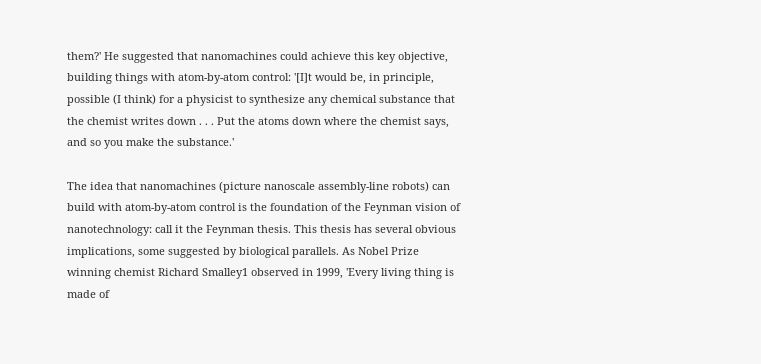them?' He suggested that nanomachines could achieve this key objective, building things with atom-by-atom control: '[I]t would be, in principle, possible (I think) for a physicist to synthesize any chemical substance that the chemist writes down . . . Put the atoms down where the chemist says, and so you make the substance.'

The idea that nanomachines (picture nanoscale assembly-line robots) can build with atom-by-atom control is the foundation of the Feynman vision of nanotechnology: call it the Feynman thesis. This thesis has several obvious implications, some suggested by biological parallels. As Nobel Prize winning chemist Richard Smalley1 observed in 1999, 'Every living thing is made of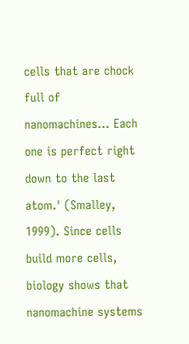cells that are chock full of nanomachines... Each one is perfect right down to the last atom.' (Smalley, 1999). Since cells build more cells, biology shows that nanomachine systems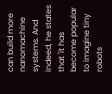can build more nanomachine systems. And indeed, he states that 'it has become popular to imagine tiny robots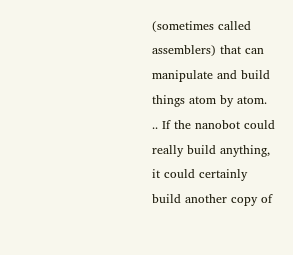(sometimes called assemblers) that can manipulate and build things atom by atom. .. If the nanobot could really build anything, it could certainly build another copy of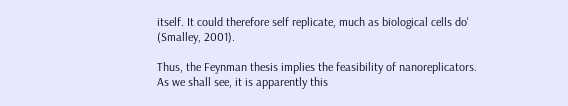itself. It could therefore self replicate, much as biological cells do' (Smalley, 2001).

Thus, the Feynman thesis implies the feasibility of nanoreplicators. As we shall see, it is apparently this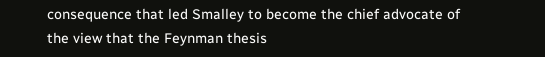consequence that led Smalley to become the chief advocate of the view that the Feynman thesis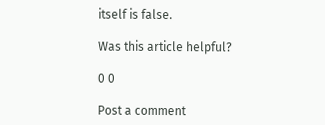itself is false.

Was this article helpful?

0 0

Post a comment